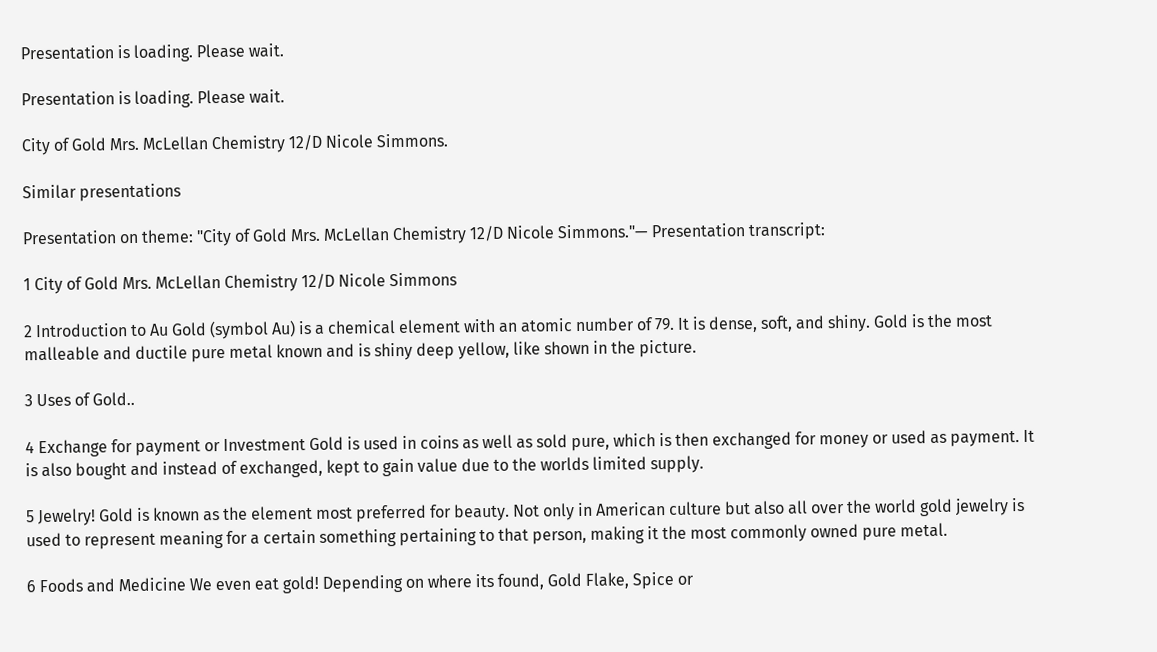Presentation is loading. Please wait.

Presentation is loading. Please wait.

City of Gold Mrs. McLellan Chemistry 12/D Nicole Simmons.

Similar presentations

Presentation on theme: "City of Gold Mrs. McLellan Chemistry 12/D Nicole Simmons."— Presentation transcript:

1 City of Gold Mrs. McLellan Chemistry 12/D Nicole Simmons

2 Introduction to Au Gold (symbol Au) is a chemical element with an atomic number of 79. It is dense, soft, and shiny. Gold is the most malleable and ductile pure metal known and is shiny deep yellow, like shown in the picture.

3 Uses of Gold..

4 Exchange for payment or Investment Gold is used in coins as well as sold pure, which is then exchanged for money or used as payment. It is also bought and instead of exchanged, kept to gain value due to the worlds limited supply.

5 Jewelry! Gold is known as the element most preferred for beauty. Not only in American culture but also all over the world gold jewelry is used to represent meaning for a certain something pertaining to that person, making it the most commonly owned pure metal.

6 Foods and Medicine We even eat gold! Depending on where its found, Gold Flake, Spice or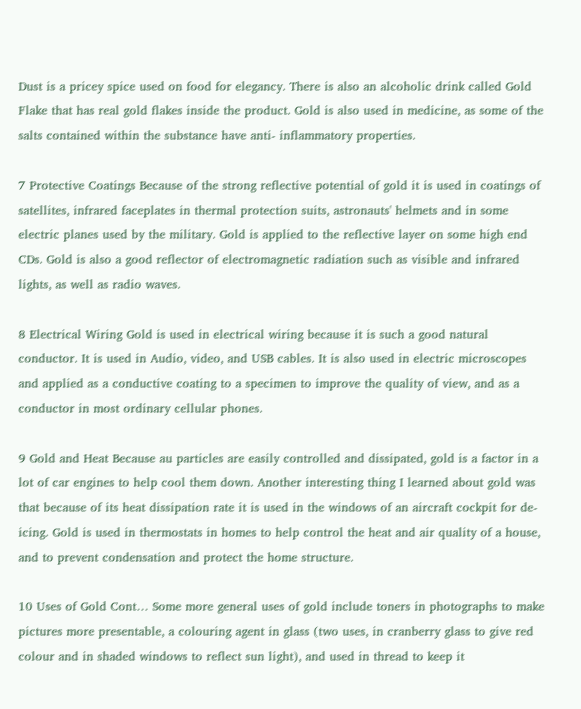Dust is a pricey spice used on food for elegancy. There is also an alcoholic drink called Gold Flake that has real gold flakes inside the product. Gold is also used in medicine, as some of the salts contained within the substance have anti- inflammatory properties.

7 Protective Coatings Because of the strong reflective potential of gold it is used in coatings of satellites, infrared faceplates in thermal protection suits, astronauts' helmets and in some electric planes used by the military. Gold is applied to the reflective layer on some high end CDs. Gold is also a good reflector of electromagnetic radiation such as visible and infrared lights, as well as radio waves.

8 Electrical Wiring Gold is used in electrical wiring because it is such a good natural conductor. It is used in Audio, video, and USB cables. It is also used in electric microscopes and applied as a conductive coating to a specimen to improve the quality of view, and as a conductor in most ordinary cellular phones.

9 Gold and Heat Because au particles are easily controlled and dissipated, gold is a factor in a lot of car engines to help cool them down. Another interesting thing I learned about gold was that because of its heat dissipation rate it is used in the windows of an aircraft cockpit for de-icing. Gold is used in thermostats in homes to help control the heat and air quality of a house, and to prevent condensation and protect the home structure.

10 Uses of Gold Cont… Some more general uses of gold include toners in photographs to make pictures more presentable, a colouring agent in glass (two uses, in cranberry glass to give red colour and in shaded windows to reflect sun light), and used in thread to keep it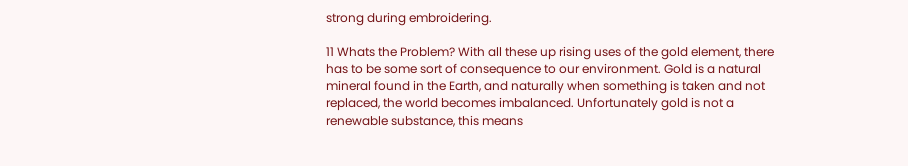strong during embroidering.

11 Whats the Problem? With all these up rising uses of the gold element, there has to be some sort of consequence to our environment. Gold is a natural mineral found in the Earth, and naturally when something is taken and not replaced, the world becomes imbalanced. Unfortunately gold is not a renewable substance, this means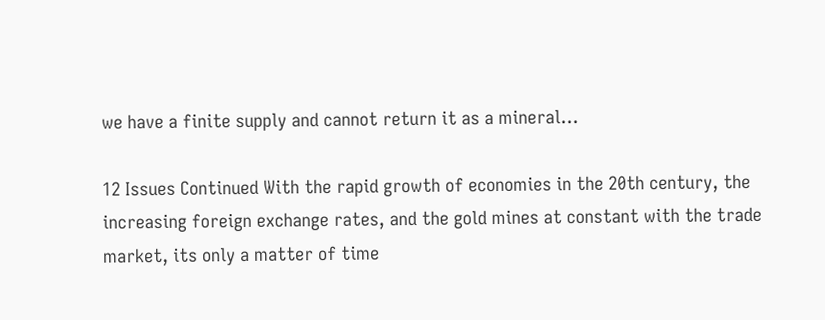we have a finite supply and cannot return it as a mineral…

12 Issues Continued With the rapid growth of economies in the 20th century, the increasing foreign exchange rates, and the gold mines at constant with the trade market, its only a matter of time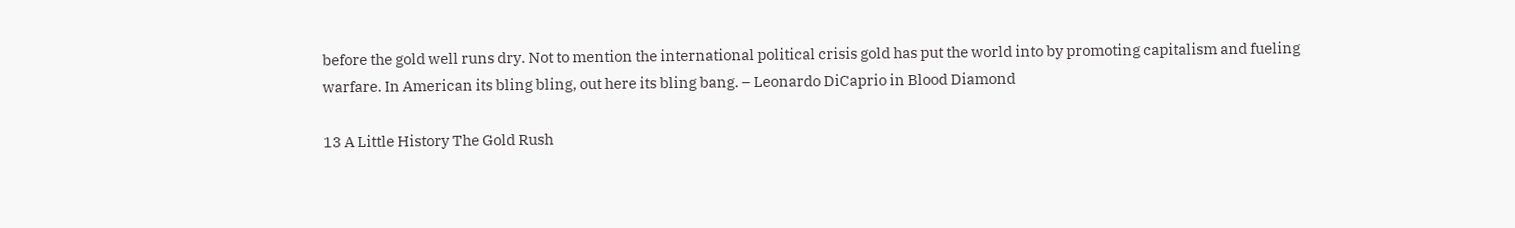before the gold well runs dry. Not to mention the international political crisis gold has put the world into by promoting capitalism and fueling warfare. In American its bling bling, out here its bling bang. – Leonardo DiCaprio in Blood Diamond

13 A Little History The Gold Rush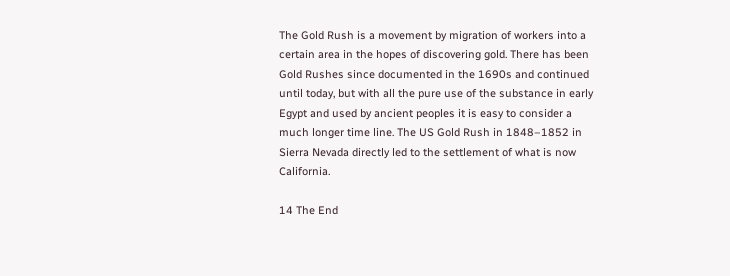The Gold Rush is a movement by migration of workers into a certain area in the hopes of discovering gold. There has been Gold Rushes since documented in the 1690s and continued until today, but with all the pure use of the substance in early Egypt and used by ancient peoples it is easy to consider a much longer time line. The US Gold Rush in 1848–1852 in Sierra Nevada directly led to the settlement of what is now California.

14 The End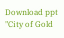Download ppt "City of Gold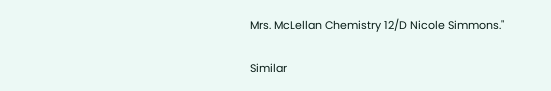Mrs. McLellan Chemistry 12/D Nicole Simmons."

Similar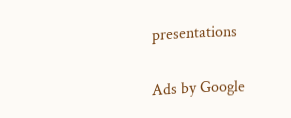presentations

Ads by Google